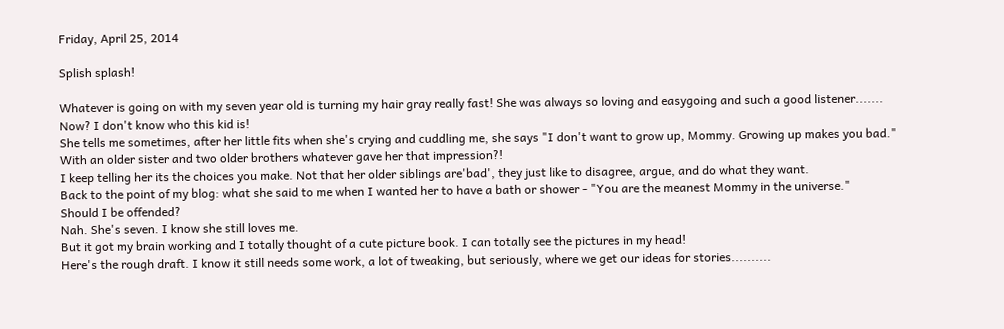Friday, April 25, 2014

Splish splash!

Whatever is going on with my seven year old is turning my hair gray really fast! She was always so loving and easygoing and such a good listener.......
Now? I don't know who this kid is!
She tells me sometimes, after her little fits when she's crying and cuddling me, she says "I don't want to grow up, Mommy. Growing up makes you bad."
With an older sister and two older brothers whatever gave her that impression?!
I keep telling her its the choices you make. Not that her older siblings are'bad', they just like to disagree, argue, and do what they want.
Back to the point of my blog: what she said to me when I wanted her to have a bath or shower - "You are the meanest Mommy in the universe."
Should I be offended?
Nah. She's seven. I know she still loves me.
But it got my brain working and I totally thought of a cute picture book. I can totally see the pictures in my head!
Here's the rough draft. I know it still needs some work, a lot of tweaking, but seriously, where we get our ideas for stories..........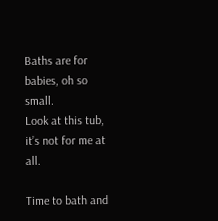Baths are for babies, oh so small.
Look at this tub, it’s not for me at all.

Time to bath and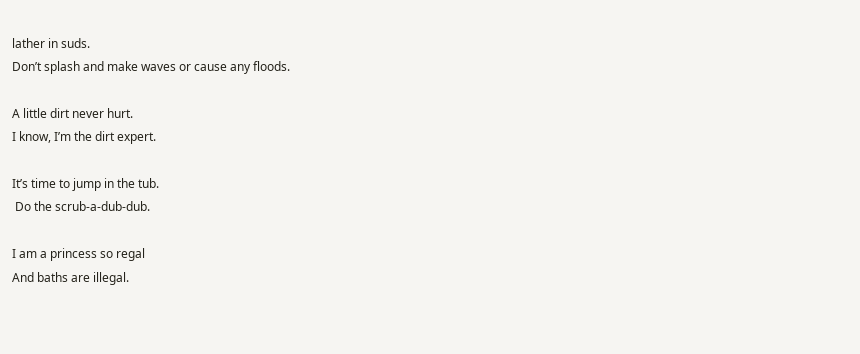lather in suds.
Don’t splash and make waves or cause any floods.

A little dirt never hurt.
I know, I’m the dirt expert.

It’s time to jump in the tub.
 Do the scrub-a-dub-dub.

I am a princess so regal
And baths are illegal.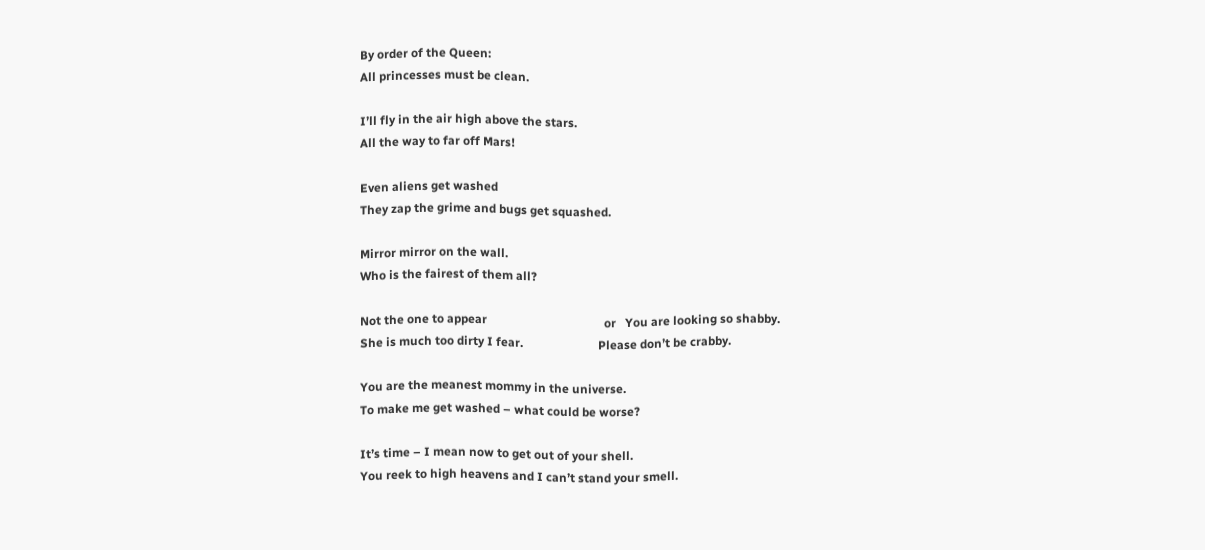By order of the Queen:
All princesses must be clean.

I’ll fly in the air high above the stars.
All the way to far off Mars!

Even aliens get washed
They zap the grime and bugs get squashed.

Mirror mirror on the wall.
Who is the fairest of them all?

Not the one to appear                                       or   You are looking so shabby.
She is much too dirty I fear.                         Please don’t be crabby.

You are the meanest mommy in the universe.
To make me get washed – what could be worse?

It’s time – I mean now to get out of your shell.
You reek to high heavens and I can’t stand your smell.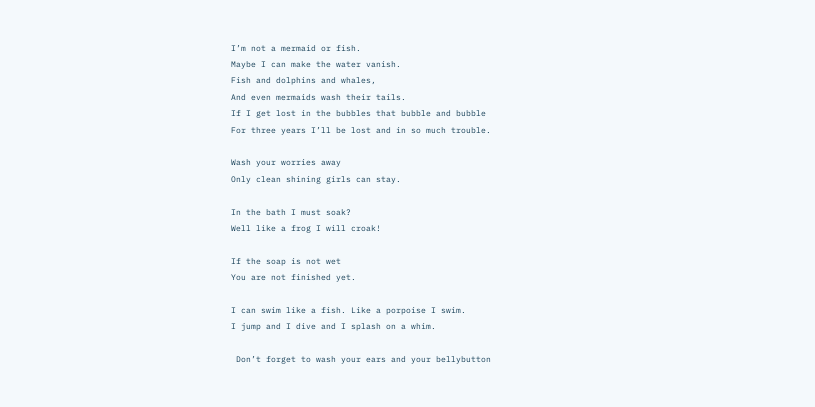I’m not a mermaid or fish.
Maybe I can make the water vanish.
Fish and dolphins and whales,
And even mermaids wash their tails.
If I get lost in the bubbles that bubble and bubble
For three years I’ll be lost and in so much trouble.

Wash your worries away
Only clean shining girls can stay.

In the bath I must soak?
Well like a frog I will croak!

If the soap is not wet
You are not finished yet.

I can swim like a fish. Like a porpoise I swim.
I jump and I dive and I splash on a whim.

 Don’t forget to wash your ears and your bellybutton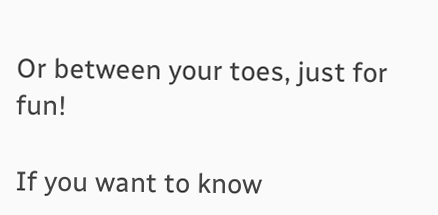Or between your toes, just for fun!

If you want to know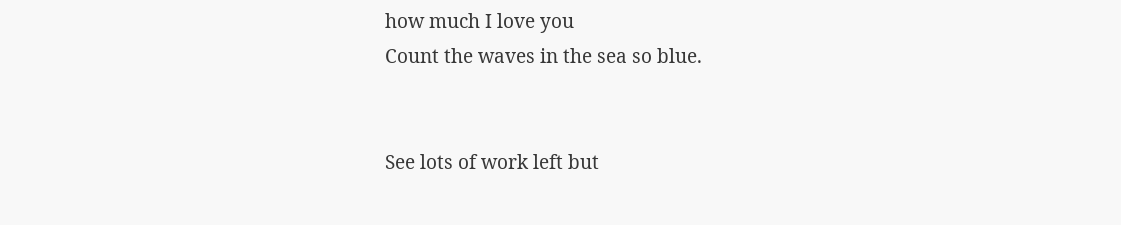how much I love you
Count the waves in the sea so blue.


See lots of work left but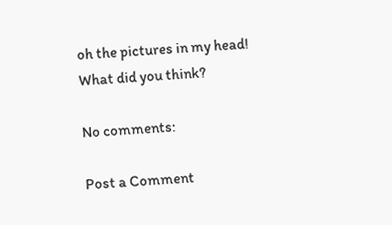oh the pictures in my head!
What did you think?

No comments:

Post a Comment